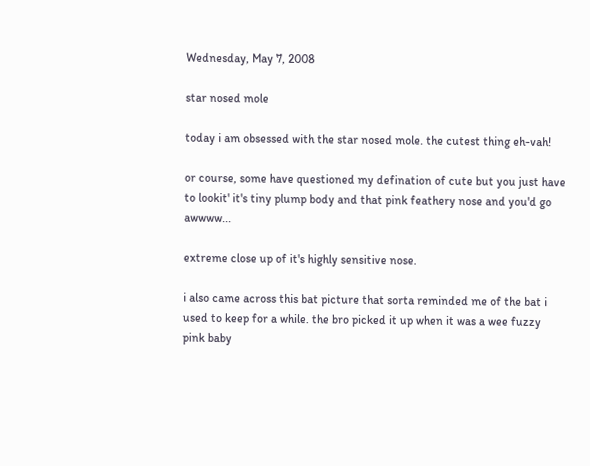Wednesday, May 7, 2008

star nosed mole

today i am obsessed with the star nosed mole. the cutest thing eh-vah!

or course, some have questioned my defination of cute but you just have to lookit' it's tiny plump body and that pink feathery nose and you'd go awwww...

extreme close up of it's highly sensitive nose.

i also came across this bat picture that sorta reminded me of the bat i used to keep for a while. the bro picked it up when it was a wee fuzzy pink baby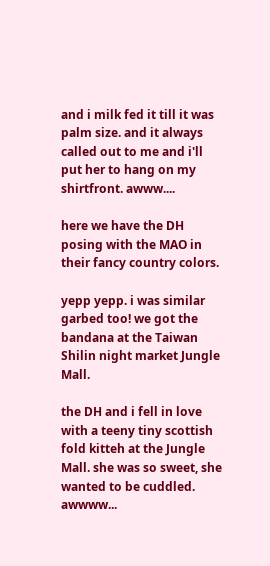and i milk fed it till it was palm size. and it always called out to me and i'll put her to hang on my shirtfront. awww....

here we have the DH posing with the MAO in their fancy country colors.

yepp yepp. i was similar garbed too! we got the bandana at the Taiwan Shilin night market Jungle Mall.

the DH and i fell in love with a teeny tiny scottish fold kitteh at the Jungle Mall. she was so sweet, she wanted to be cuddled. awwww...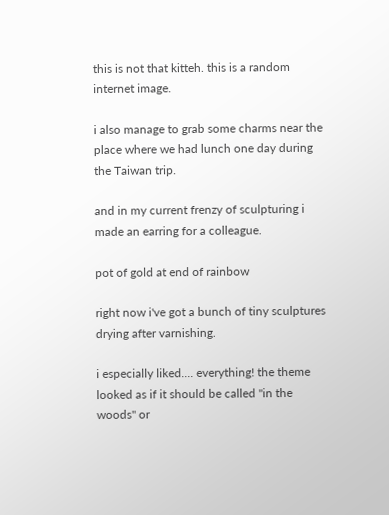this is not that kitteh. this is a random internet image.

i also manage to grab some charms near the place where we had lunch one day during the Taiwan trip.

and in my current frenzy of sculpturing i made an earring for a colleague.

pot of gold at end of rainbow

right now i've got a bunch of tiny sculptures drying after varnishing.

i especially liked.... everything! the theme looked as if it should be called "in the woods" or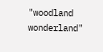"woodland wonderland"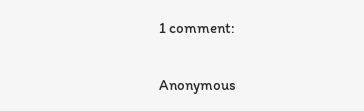1 comment:

Anonymous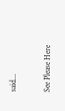said...

See Please Here